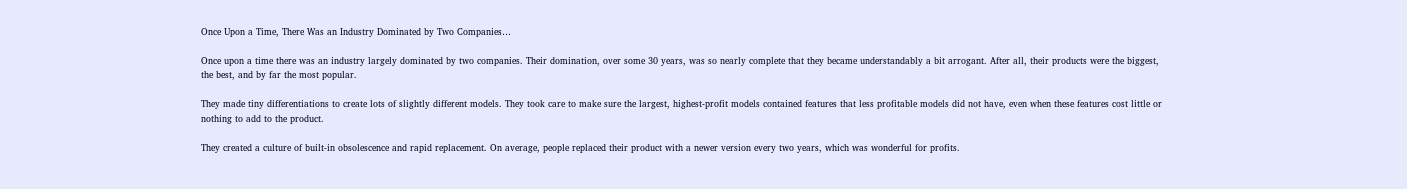Once Upon a Time, There Was an Industry Dominated by Two Companies…

Once upon a time there was an industry largely dominated by two companies. Their domination, over some 30 years, was so nearly complete that they became understandably a bit arrogant. After all, their products were the biggest, the best, and by far the most popular.

They made tiny differentiations to create lots of slightly different models. They took care to make sure the largest, highest-profit models contained features that less profitable models did not have, even when these features cost little or nothing to add to the product.

They created a culture of built-in obsolescence and rapid replacement. On average, people replaced their product with a newer version every two years, which was wonderful for profits.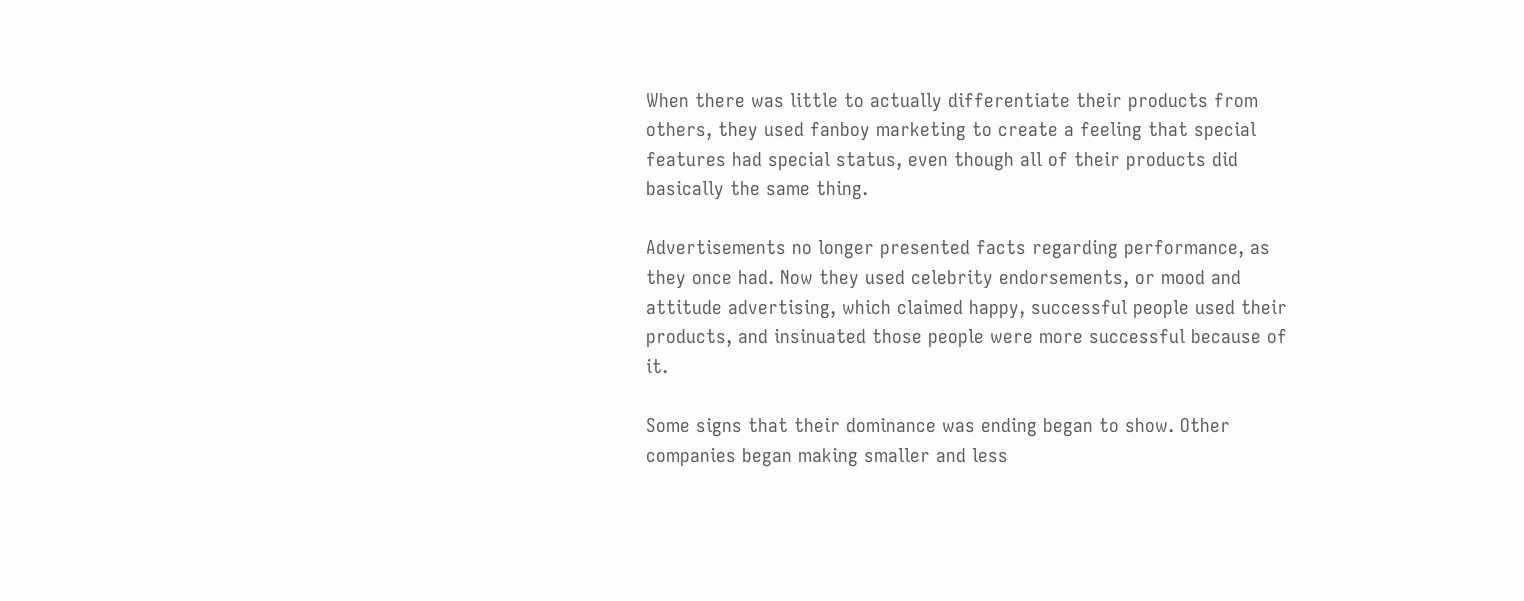When there was little to actually differentiate their products from others, they used fanboy marketing to create a feeling that special features had special status, even though all of their products did basically the same thing.

Advertisements no longer presented facts regarding performance, as they once had. Now they used celebrity endorsements, or mood and attitude advertising, which claimed happy, successful people used their products, and insinuated those people were more successful because of it.

Some signs that their dominance was ending began to show. Other companies began making smaller and less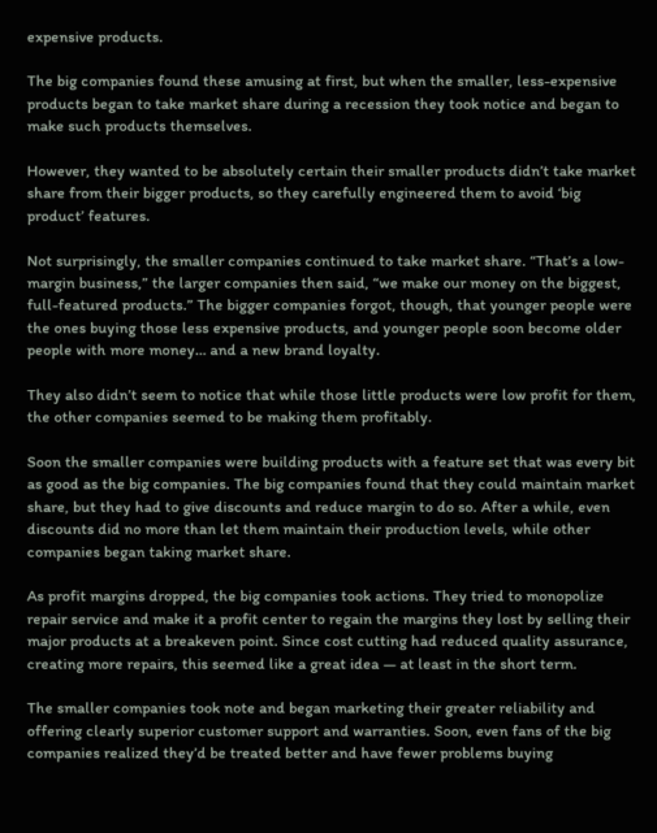expensive products.

The big companies found these amusing at first, but when the smaller, less-expensive products began to take market share during a recession they took notice and began to make such products themselves.

However, they wanted to be absolutely certain their smaller products didn’t take market share from their bigger products, so they carefully engineered them to avoid ‘big product’ features.

Not surprisingly, the smaller companies continued to take market share. “That’s a low-margin business,” the larger companies then said, “we make our money on the biggest, full-featured products.” The bigger companies forgot, though, that younger people were the ones buying those less expensive products, and younger people soon become older people with more money… and a new brand loyalty.

They also didn’t seem to notice that while those little products were low profit for them, the other companies seemed to be making them profitably.

Soon the smaller companies were building products with a feature set that was every bit as good as the big companies. The big companies found that they could maintain market share, but they had to give discounts and reduce margin to do so. After a while, even discounts did no more than let them maintain their production levels, while other companies began taking market share.

As profit margins dropped, the big companies took actions. They tried to monopolize repair service and make it a profit center to regain the margins they lost by selling their major products at a breakeven point. Since cost cutting had reduced quality assurance, creating more repairs, this seemed like a great idea — at least in the short term.

The smaller companies took note and began marketing their greater reliability and offering clearly superior customer support and warranties. Soon, even fans of the big companies realized they’d be treated better and have fewer problems buying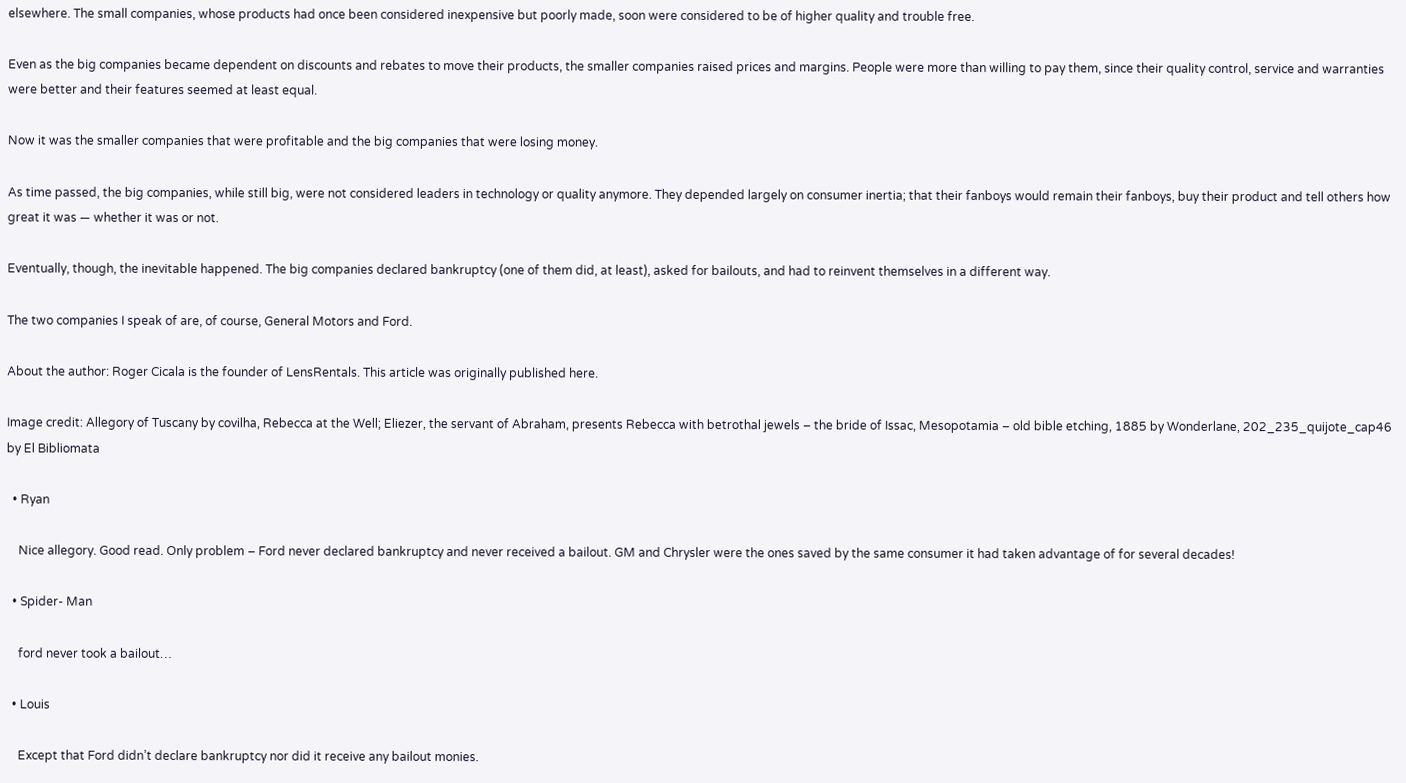elsewhere. The small companies, whose products had once been considered inexpensive but poorly made, soon were considered to be of higher quality and trouble free.

Even as the big companies became dependent on discounts and rebates to move their products, the smaller companies raised prices and margins. People were more than willing to pay them, since their quality control, service and warranties were better and their features seemed at least equal.

Now it was the smaller companies that were profitable and the big companies that were losing money.

As time passed, the big companies, while still big, were not considered leaders in technology or quality anymore. They depended largely on consumer inertia; that their fanboys would remain their fanboys, buy their product and tell others how great it was — whether it was or not.

Eventually, though, the inevitable happened. The big companies declared bankruptcy (one of them did, at least), asked for bailouts, and had to reinvent themselves in a different way.

The two companies I speak of are, of course, General Motors and Ford.

About the author: Roger Cicala is the founder of LensRentals. This article was originally published here.

Image credit: Allegory of Tuscany by covilha, Rebecca at the Well; Eliezer, the servant of Abraham, presents Rebecca with betrothal jewels – the bride of Issac, Mesopotamia – old bible etching, 1885 by Wonderlane, 202_235_quijote_cap46 by El Bibliomata

  • Ryan

    Nice allegory. Good read. Only problem – Ford never declared bankruptcy and never received a bailout. GM and Chrysler were the ones saved by the same consumer it had taken advantage of for several decades!

  • Spider- Man

    ford never took a bailout…

  • Louis

    Except that Ford didn’t declare bankruptcy nor did it receive any bailout monies.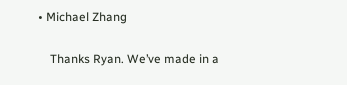• Michael Zhang

    Thanks Ryan. We’ve made in a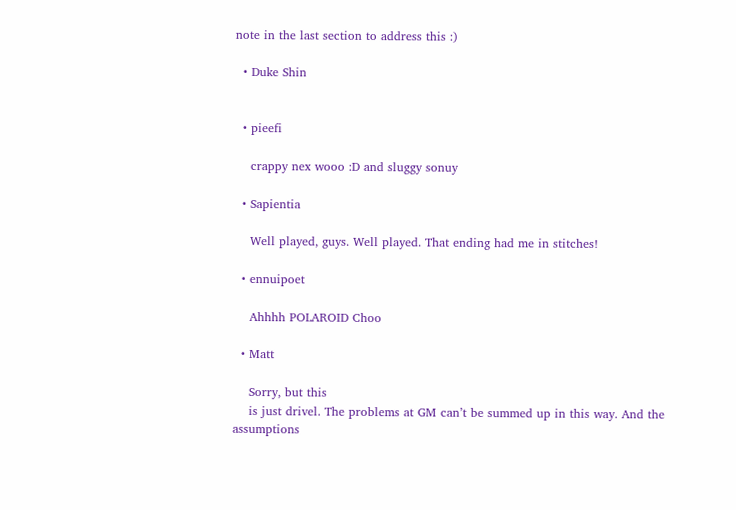note in the last section to address this :)

  • Duke Shin


  • pieefi

    crappy nex wooo :D and sluggy sonuy

  • Sapientia

    Well played, guys. Well played. That ending had me in stitches!

  • ennuipoet

    Ahhhh POLAROID Choo

  • Matt

    Sorry, but this
    is just drivel. The problems at GM can’t be summed up in this way. And the assumptions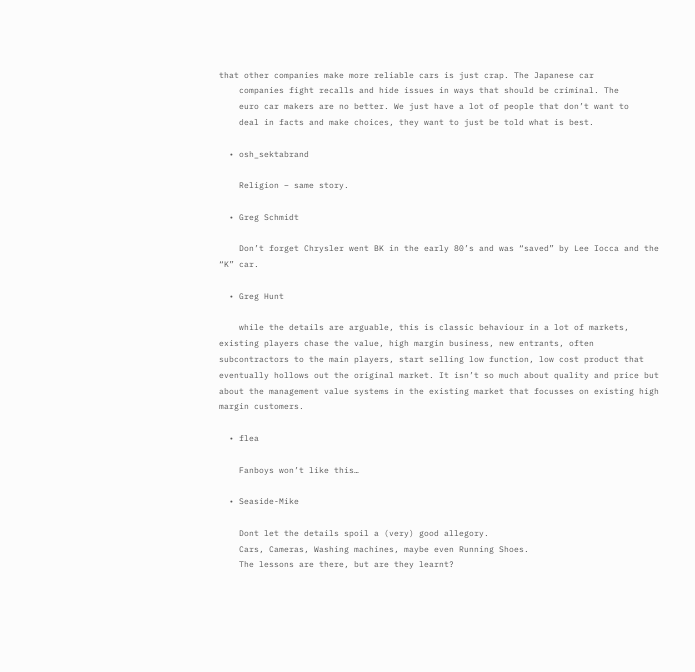that other companies make more reliable cars is just crap. The Japanese car
    companies fight recalls and hide issues in ways that should be criminal. The
    euro car makers are no better. We just have a lot of people that don’t want to
    deal in facts and make choices, they want to just be told what is best.

  • osh_sektabrand

    Religion – same story.

  • Greg Schmidt

    Don’t forget Chrysler went BK in the early 80’s and was “saved” by Lee Iocca and the “K” car.

  • Greg Hunt

    while the details are arguable, this is classic behaviour in a lot of markets, existing players chase the value, high margin business, new entrants, often subcontractors to the main players, start selling low function, low cost product that eventually hollows out the original market. It isn’t so much about quality and price but about the management value systems in the existing market that focusses on existing high margin customers.

  • flea

    Fanboys won’t like this…

  • Seaside-Mike

    Dont let the details spoil a (very) good allegory.
    Cars, Cameras, Washing machines, maybe even Running Shoes.
    The lessons are there, but are they learnt?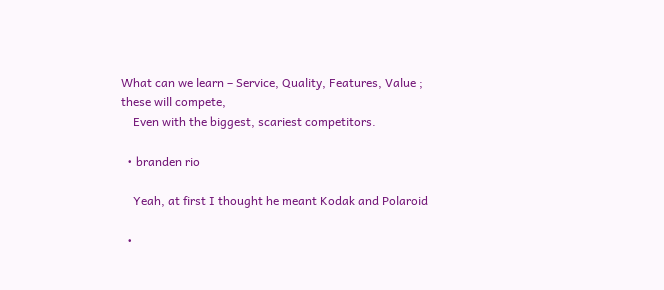What can we learn – Service, Quality, Features, Value ; these will compete,
    Even with the biggest, scariest competitors.

  • branden rio

    Yeah, at first I thought he meant Kodak and Polaroid

  •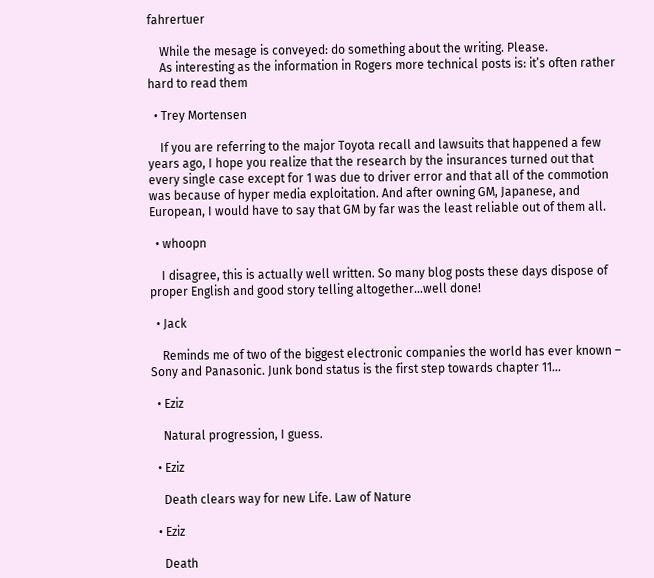fahrertuer

    While the mesage is conveyed: do something about the writing. Please.
    As interesting as the information in Rogers more technical posts is: it’s often rather hard to read them

  • Trey Mortensen

    If you are referring to the major Toyota recall and lawsuits that happened a few years ago, I hope you realize that the research by the insurances turned out that every single case except for 1 was due to driver error and that all of the commotion was because of hyper media exploitation. And after owning GM, Japanese, and European, I would have to say that GM by far was the least reliable out of them all.

  • whoopn

    I disagree, this is actually well written. So many blog posts these days dispose of proper English and good story telling altogether…well done!

  • Jack

    Reminds me of two of the biggest electronic companies the world has ever known – Sony and Panasonic. Junk bond status is the first step towards chapter 11…

  • Eziz

    Natural progression, I guess.

  • Eziz

    Death clears way for new Life. Law of Nature

  • Eziz

    Death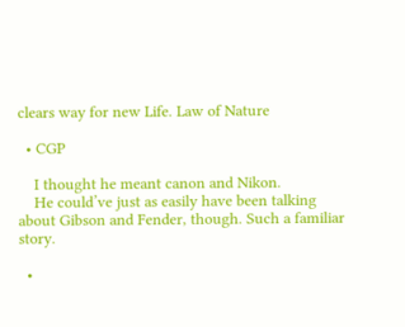clears way for new Life. Law of Nature

  • CGP

    I thought he meant canon and Nikon.
    He could’ve just as easily have been talking about Gibson and Fender, though. Such a familiar story.

  •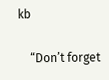kb

    “Don’t forget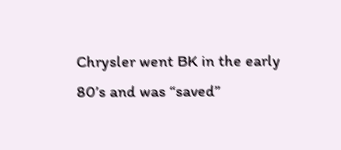Chrysler went BK in the early 80’s and was “saved”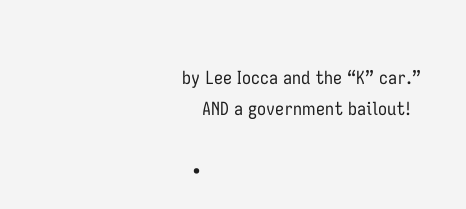by Lee Iocca and the “K” car.”
    AND a government bailout!

  •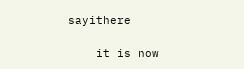sayithere

    it is now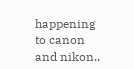happening to canon and nikon..